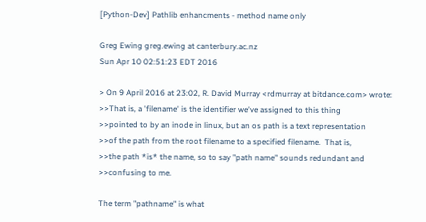[Python-Dev] Pathlib enhancments - method name only

Greg Ewing greg.ewing at canterbury.ac.nz
Sun Apr 10 02:51:23 EDT 2016

> On 9 April 2016 at 23:02, R. David Murray <rdmurray at bitdance.com> wrote:
>>That is, a 'filename' is the identifier we've assigned to this thing
>>pointed to by an inode in linux, but an os path is a text representation
>>of the path from the root filename to a specified filename.  That is,
>>the path *is* the name, so to say "path name" sounds redundant and
>>confusing to me.

The term "pathname" is what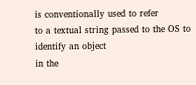is conventionally used to refer
to a textual string passed to the OS to identify an object
in the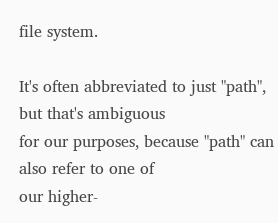file system.

It's often abbreviated to just "path", but that's ambiguous
for our purposes, because "path" can also refer to one of
our higher-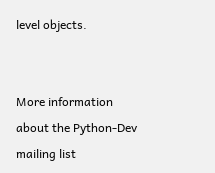level objects.


More information about the Python-Dev mailing list